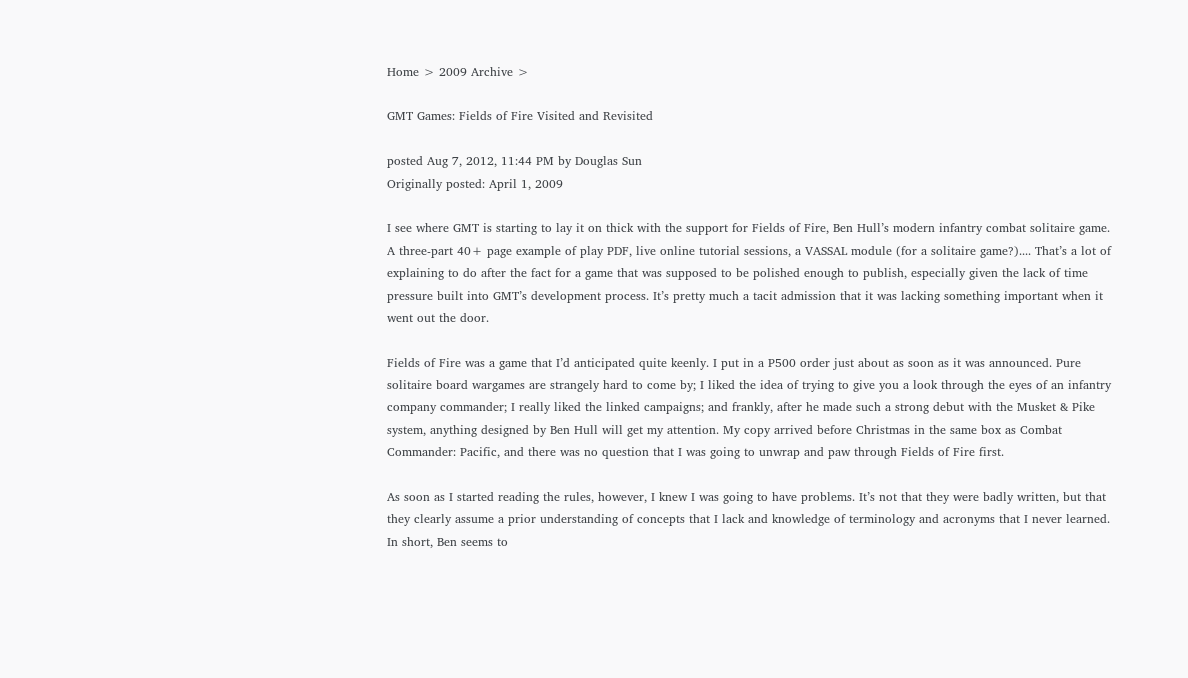Home > 2009 Archive >

GMT Games: Fields of Fire Visited and Revisited

posted Aug 7, 2012, 11:44 PM by Douglas Sun
Originally posted: April 1, 2009

I see where GMT is starting to lay it on thick with the support for Fields of Fire, Ben Hull’s modern infantry combat solitaire game. A three-part 40+ page example of play PDF, live online tutorial sessions, a VASSAL module (for a solitaire game?).... That’s a lot of explaining to do after the fact for a game that was supposed to be polished enough to publish, especially given the lack of time pressure built into GMT’s development process. It’s pretty much a tacit admission that it was lacking something important when it went out the door.

Fields of Fire was a game that I’d anticipated quite keenly. I put in a P500 order just about as soon as it was announced. Pure solitaire board wargames are strangely hard to come by; I liked the idea of trying to give you a look through the eyes of an infantry company commander; I really liked the linked campaigns; and frankly, after he made such a strong debut with the Musket & Pike system, anything designed by Ben Hull will get my attention. My copy arrived before Christmas in the same box as Combat Commander: Pacific, and there was no question that I was going to unwrap and paw through Fields of Fire first.

As soon as I started reading the rules, however, I knew I was going to have problems. It’s not that they were badly written, but that they clearly assume a prior understanding of concepts that I lack and knowledge of terminology and acronyms that I never learned. In short, Ben seems to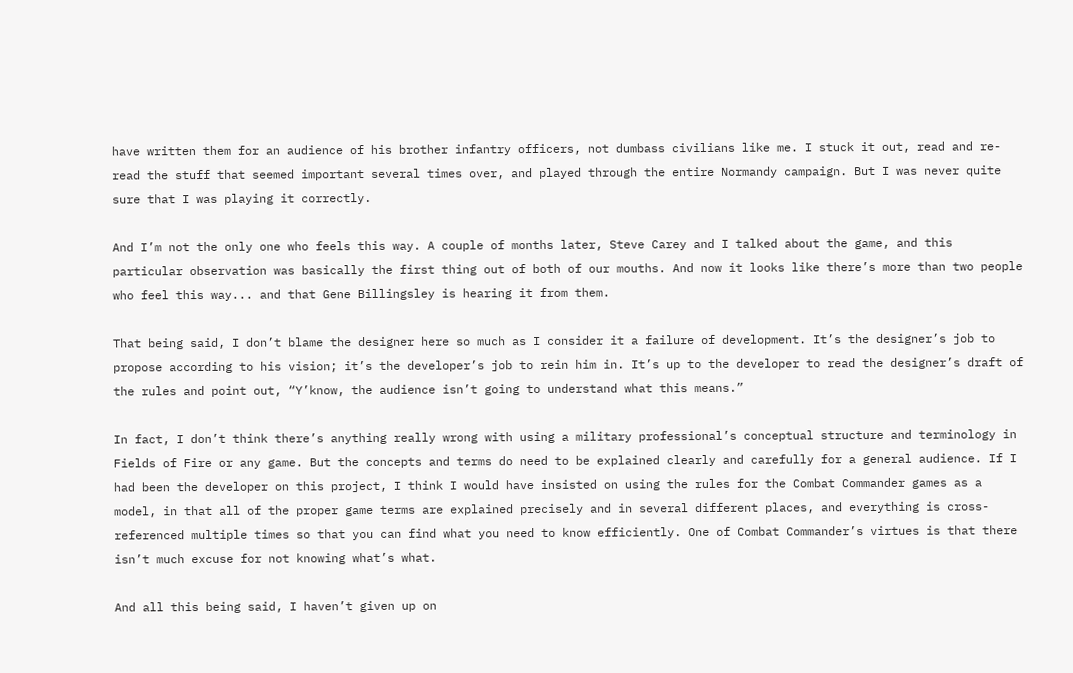have written them for an audience of his brother infantry officers, not dumbass civilians like me. I stuck it out, read and re-read the stuff that seemed important several times over, and played through the entire Normandy campaign. But I was never quite sure that I was playing it correctly.

And I’m not the only one who feels this way. A couple of months later, Steve Carey and I talked about the game, and this particular observation was basically the first thing out of both of our mouths. And now it looks like there’s more than two people who feel this way... and that Gene Billingsley is hearing it from them.

That being said, I don’t blame the designer here so much as I consider it a failure of development. It’s the designer’s job to propose according to his vision; it’s the developer’s job to rein him in. It’s up to the developer to read the designer’s draft of the rules and point out, “Y’know, the audience isn’t going to understand what this means.”

In fact, I don’t think there’s anything really wrong with using a military professional’s conceptual structure and terminology in Fields of Fire or any game. But the concepts and terms do need to be explained clearly and carefully for a general audience. If I had been the developer on this project, I think I would have insisted on using the rules for the Combat Commander games as a model, in that all of the proper game terms are explained precisely and in several different places, and everything is cross-referenced multiple times so that you can find what you need to know efficiently. One of Combat Commander’s virtues is that there isn’t much excuse for not knowing what’s what.

And all this being said, I haven’t given up on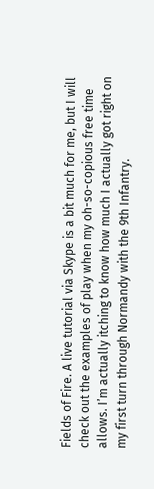Fields of Fire. A live tutorial via Skype is a bit much for me, but I will check out the examples of play when my oh-so-copious free time allows. I’m actually itching to know how much I actually got right on my first turn through Normandy with the 9th Infantry.